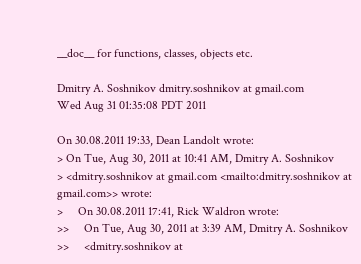__doc__ for functions, classes, objects etc.

Dmitry A. Soshnikov dmitry.soshnikov at gmail.com
Wed Aug 31 01:35:08 PDT 2011

On 30.08.2011 19:33, Dean Landolt wrote:
> On Tue, Aug 30, 2011 at 10:41 AM, Dmitry A. Soshnikov
> <dmitry.soshnikov at gmail.com <mailto:dmitry.soshnikov at gmail.com>> wrote:
>     On 30.08.2011 17:41, Rick Waldron wrote:
>>     On Tue, Aug 30, 2011 at 3:39 AM, Dmitry A. Soshnikov
>>     <dmitry.soshnikov at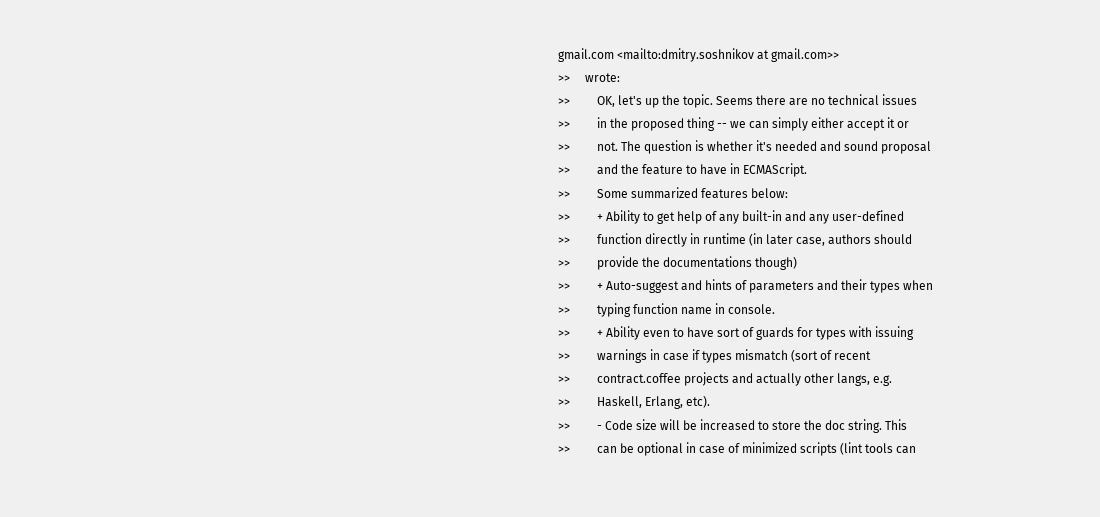gmail.com <mailto:dmitry.soshnikov at gmail.com>>
>>     wrote:
>>         OK, let's up the topic. Seems there are no technical issues
>>         in the proposed thing -- we can simply either accept it or
>>         not. The question is whether it's needed and sound proposal
>>         and the feature to have in ECMAScript.
>>         Some summarized features below:
>>         + Ability to get help of any built-in and any user-defined
>>         function directly in runtime (in later case, authors should
>>         provide the documentations though)
>>         + Auto-suggest and hints of parameters and their types when
>>         typing function name in console.
>>         + Ability even to have sort of guards for types with issuing
>>         warnings in case if types mismatch (sort of recent
>>         contract.coffee projects and actually other langs, e.g.
>>         Haskell, Erlang, etc).
>>         - Code size will be increased to store the doc string. This
>>         can be optional in case of minimized scripts (lint tools can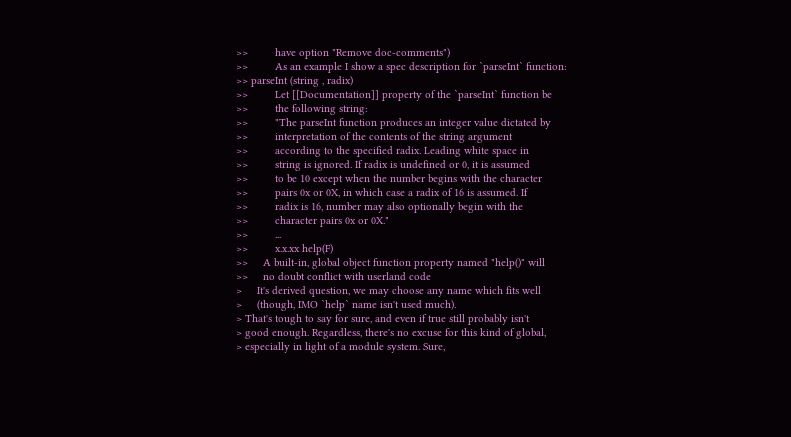>>         have option "Remove doc-comments")
>>         As an example I show a spec description for `parseInt` function:
>> parseInt (string , radix)
>>         Let [[Documentation]] property of the `parseInt` function be
>>         the following string:
>>         "The parseInt function produces an integer value dictated by
>>         interpretation of the contents of the string argument
>>         according to the specified radix. Leading white space in
>>         string is ignored. If radix is undefined or 0, it is assumed
>>         to be 10 except when the number begins with the character
>>         pairs 0x or 0X, in which case a radix of 16 is assumed. If
>>         radix is 16, number may also optionally begin with the
>>         character pairs 0x or 0X."
>>         ...
>>         x.x.xx help(F)
>>     A built-in, global object function property named "help()" will
>>     no doubt conflict with userland code
>     It's derived question, we may choose any name which fits well
>     (though, IMO `help` name isn't used much).
> That's tough to say for sure, and even if true still probably isn't
> good enough. Regardless, there's no excuse for this kind of global,
> especially in light of a module system. Sure,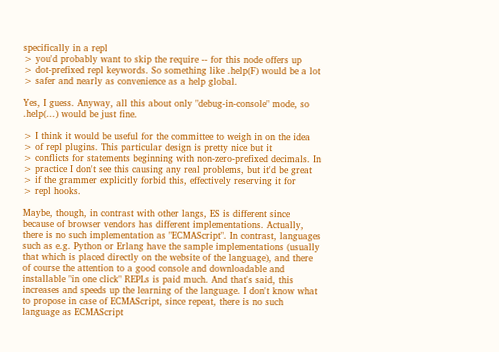specifically in a repl
> you'd probably want to skip the require -- for this node offers up
> dot-prefixed repl keywords. So something like .help(F) would be a lot
> safer and nearly as convenience as a help global.

Yes, I guess. Anyway, all this about only "debug-in-console" mode, so
.help(...) would be just fine.

> I think it would be useful for the committee to weigh in on the idea
> of repl plugins. This particular design is pretty nice but it
> conflicts for statements beginning with non-zero-prefixed decimals. In
> practice I don't see this causing any real problems, but it'd be great
> if the grammer explicitly forbid this, effectively reserving it for
> repl hooks.

Maybe, though, in contrast with other langs, ES is different since
because of browser vendors has different implementations. Actually,
there is no such implementation as "ECMAScript". In contrast, languages
such as e.g. Python or Erlang have the sample implementations (usually
that which is placed directly on the website of the language), and there
of course the attention to a good console and downloadable and
installable "in one click" REPLs is paid much. And that's said, this
increases and speeds up the learning of the language. I don't know what
to propose in case of ECMAScript, since repeat, there is no such
language as ECMAScript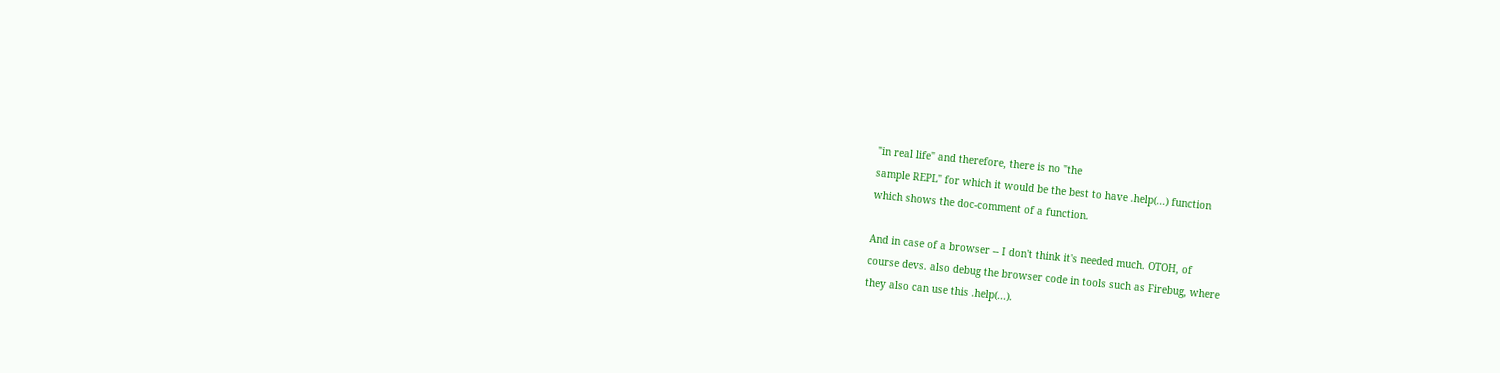"in real life" and therefore, there is no "the
sample REPL" for which it would be the best to have .help(...) function
which shows the doc-comment of a function.

And in case of a browser -- I don't think it's needed much. OTOH, of
course devs. also debug the browser code in tools such as Firebug, where
they also can use this .help(...).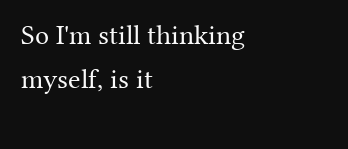So I'm still thinking myself, is it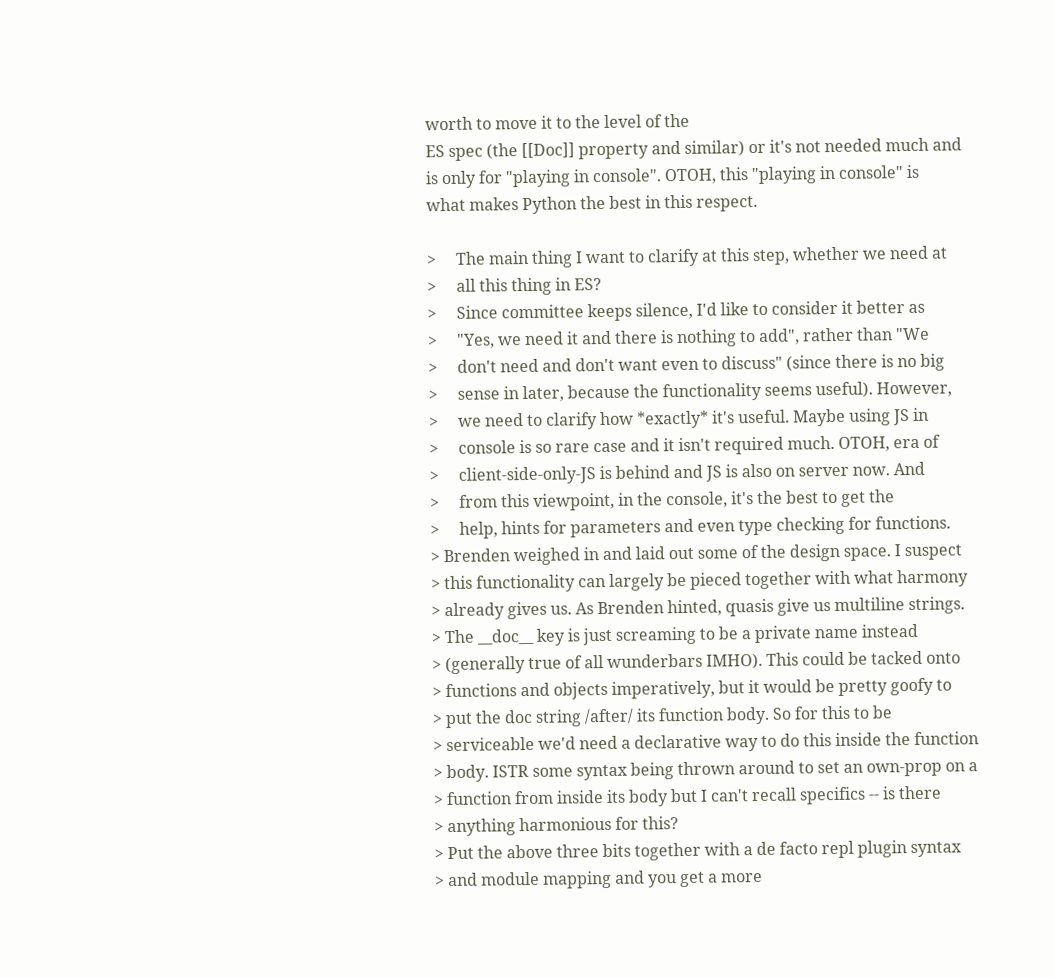worth to move it to the level of the
ES spec (the [[Doc]] property and similar) or it's not needed much and
is only for "playing in console". OTOH, this "playing in console" is
what makes Python the best in this respect.

>     The main thing I want to clarify at this step, whether we need at
>     all this thing in ES?
>     Since committee keeps silence, I'd like to consider it better as
>     "Yes, we need it and there is nothing to add", rather than "We
>     don't need and don't want even to discuss" (since there is no big
>     sense in later, because the functionality seems useful). However,
>     we need to clarify how *exactly* it's useful. Maybe using JS in
>     console is so rare case and it isn't required much. OTOH, era of
>     client-side-only-JS is behind and JS is also on server now. And
>     from this viewpoint, in the console, it's the best to get the
>     help, hints for parameters and even type checking for functions.
> Brenden weighed in and laid out some of the design space. I suspect
> this functionality can largely be pieced together with what harmony
> already gives us. As Brenden hinted, quasis give us multiline strings.
> The __doc__ key is just screaming to be a private name instead
> (generally true of all wunderbars IMHO). This could be tacked onto
> functions and objects imperatively, but it would be pretty goofy to
> put the doc string /after/ its function body. So for this to be
> serviceable we'd need a declarative way to do this inside the function
> body. ISTR some syntax being thrown around to set an own-prop on a
> function from inside its body but I can't recall specifics -- is there
> anything harmonious for this?
> Put the above three bits together with a de facto repl plugin syntax
> and module mapping and you get a more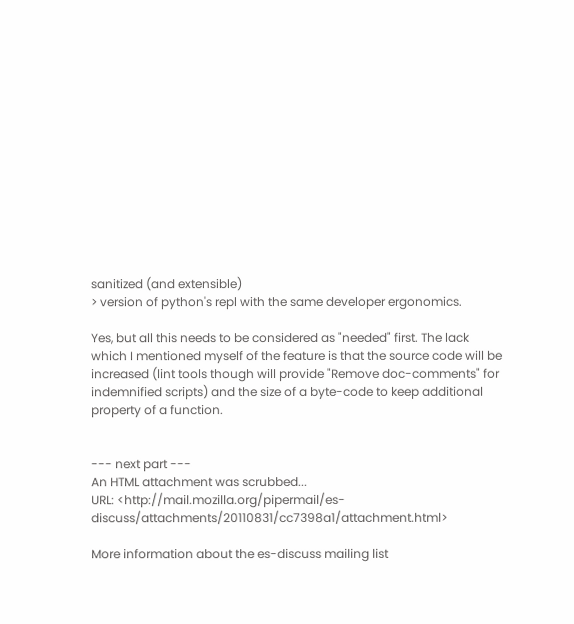sanitized (and extensible)
> version of python's repl with the same developer ergonomics.

Yes, but all this needs to be considered as "needed" first. The lack
which I mentioned myself of the feature is that the source code will be
increased (lint tools though will provide "Remove doc-comments" for
indemnified scripts) and the size of a byte-code to keep additional
property of a function.


--- next part ---
An HTML attachment was scrubbed...
URL: <http://mail.mozilla.org/pipermail/es-discuss/attachments/20110831/cc7398a1/attachment.html>

More information about the es-discuss mailing list